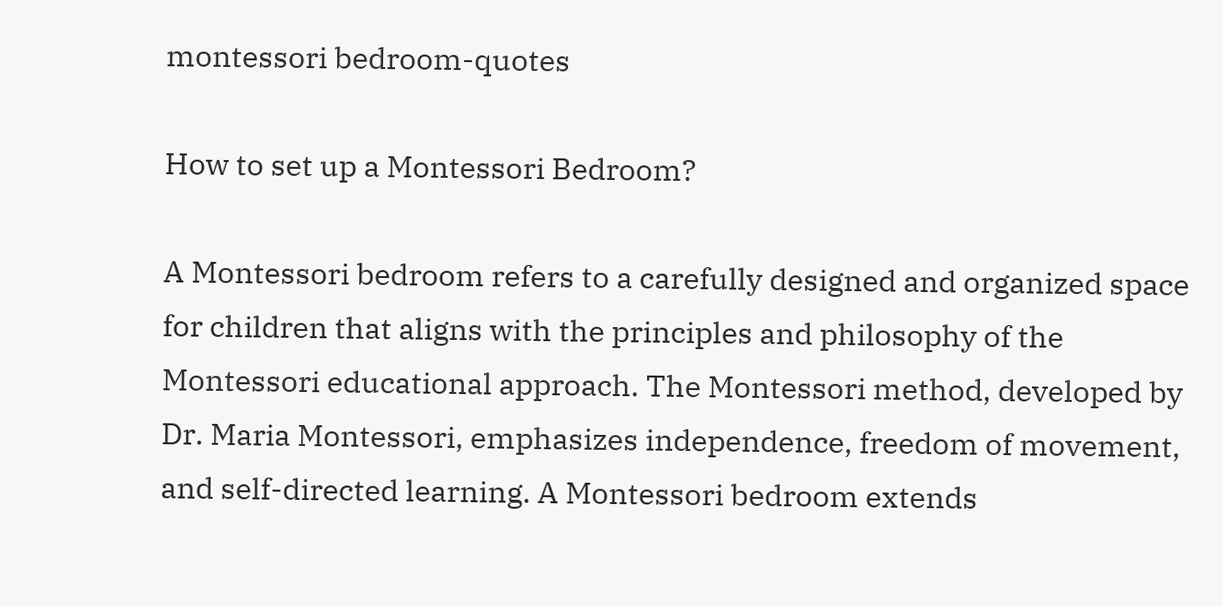montessori bedroom-quotes

How to set up a Montessori Bedroom?

A Montessori bedroom refers to a carefully designed and organized space for children that aligns with the principles and philosophy of the Montessori educational approach. The Montessori method, developed by Dr. Maria Montessori, emphasizes independence, freedom of movement, and self-directed learning. A Montessori bedroom extends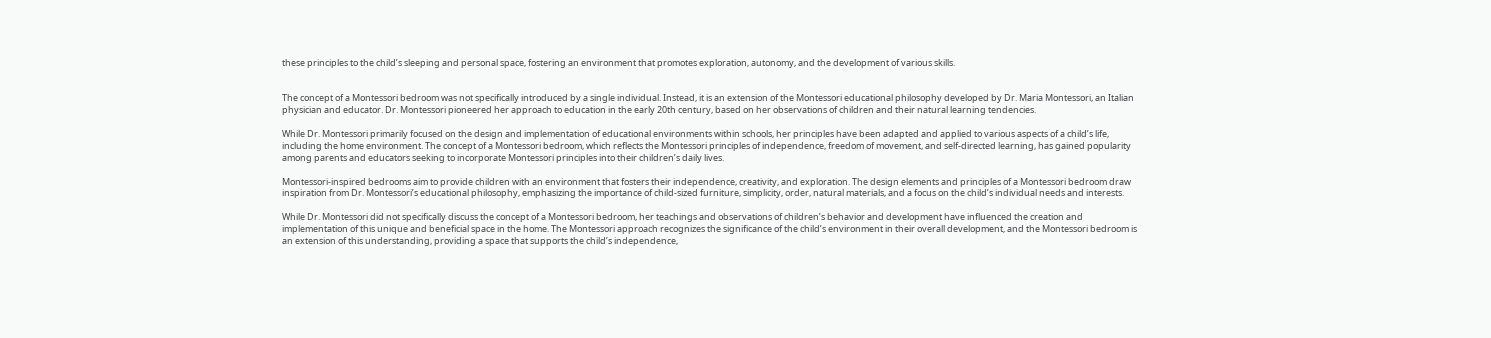these principles to the child’s sleeping and personal space, fostering an environment that promotes exploration, autonomy, and the development of various skills.


The concept of a Montessori bedroom was not specifically introduced by a single individual. Instead, it is an extension of the Montessori educational philosophy developed by Dr. Maria Montessori, an Italian physician and educator. Dr. Montessori pioneered her approach to education in the early 20th century, based on her observations of children and their natural learning tendencies.

While Dr. Montessori primarily focused on the design and implementation of educational environments within schools, her principles have been adapted and applied to various aspects of a child’s life, including the home environment. The concept of a Montessori bedroom, which reflects the Montessori principles of independence, freedom of movement, and self-directed learning, has gained popularity among parents and educators seeking to incorporate Montessori principles into their children’s daily lives.

Montessori-inspired bedrooms aim to provide children with an environment that fosters their independence, creativity, and exploration. The design elements and principles of a Montessori bedroom draw inspiration from Dr. Montessori’s educational philosophy, emphasizing the importance of child-sized furniture, simplicity, order, natural materials, and a focus on the child’s individual needs and interests.

While Dr. Montessori did not specifically discuss the concept of a Montessori bedroom, her teachings and observations of children’s behavior and development have influenced the creation and implementation of this unique and beneficial space in the home. The Montessori approach recognizes the significance of the child’s environment in their overall development, and the Montessori bedroom is an extension of this understanding, providing a space that supports the child’s independence,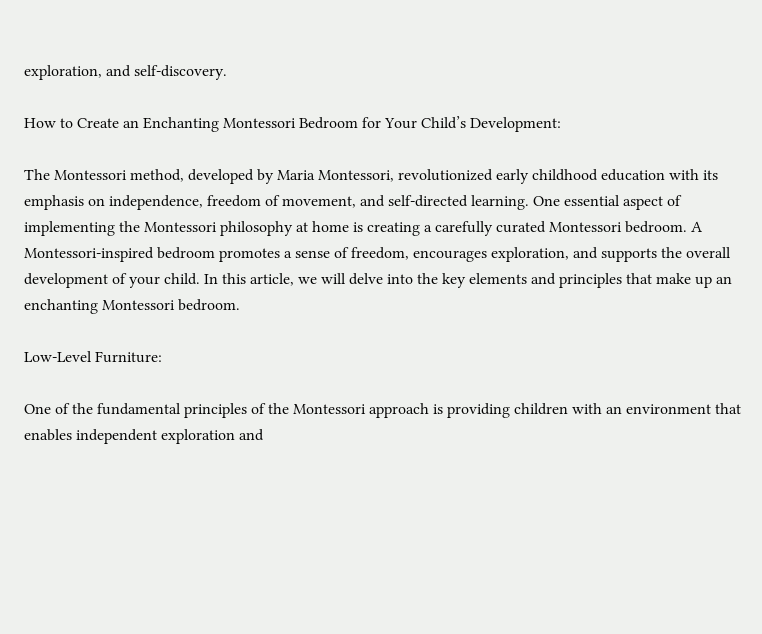exploration, and self-discovery.

How to Create an Enchanting Montessori Bedroom for Your Child’s Development:

The Montessori method, developed by Maria Montessori, revolutionized early childhood education with its emphasis on independence, freedom of movement, and self-directed learning. One essential aspect of implementing the Montessori philosophy at home is creating a carefully curated Montessori bedroom. A Montessori-inspired bedroom promotes a sense of freedom, encourages exploration, and supports the overall development of your child. In this article, we will delve into the key elements and principles that make up an enchanting Montessori bedroom.

Low-Level Furniture:

One of the fundamental principles of the Montessori approach is providing children with an environment that enables independent exploration and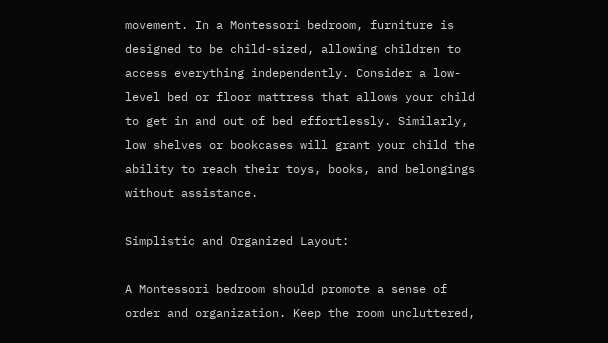movement. In a Montessori bedroom, furniture is designed to be child-sized, allowing children to access everything independently. Consider a low-level bed or floor mattress that allows your child to get in and out of bed effortlessly. Similarly, low shelves or bookcases will grant your child the ability to reach their toys, books, and belongings without assistance.

Simplistic and Organized Layout:

A Montessori bedroom should promote a sense of order and organization. Keep the room uncluttered,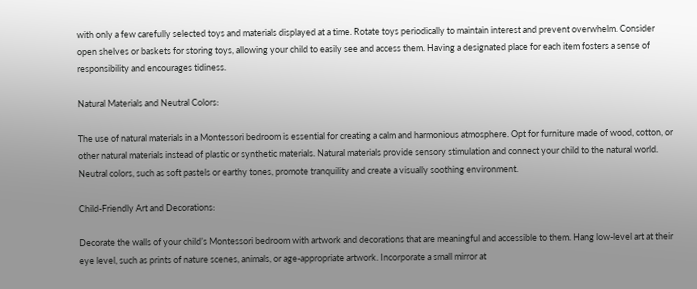with only a few carefully selected toys and materials displayed at a time. Rotate toys periodically to maintain interest and prevent overwhelm. Consider open shelves or baskets for storing toys, allowing your child to easily see and access them. Having a designated place for each item fosters a sense of responsibility and encourages tidiness.

Natural Materials and Neutral Colors:

The use of natural materials in a Montessori bedroom is essential for creating a calm and harmonious atmosphere. Opt for furniture made of wood, cotton, or other natural materials instead of plastic or synthetic materials. Natural materials provide sensory stimulation and connect your child to the natural world. Neutral colors, such as soft pastels or earthy tones, promote tranquility and create a visually soothing environment.

Child-Friendly Art and Decorations:

Decorate the walls of your child’s Montessori bedroom with artwork and decorations that are meaningful and accessible to them. Hang low-level art at their eye level, such as prints of nature scenes, animals, or age-appropriate artwork. Incorporate a small mirror at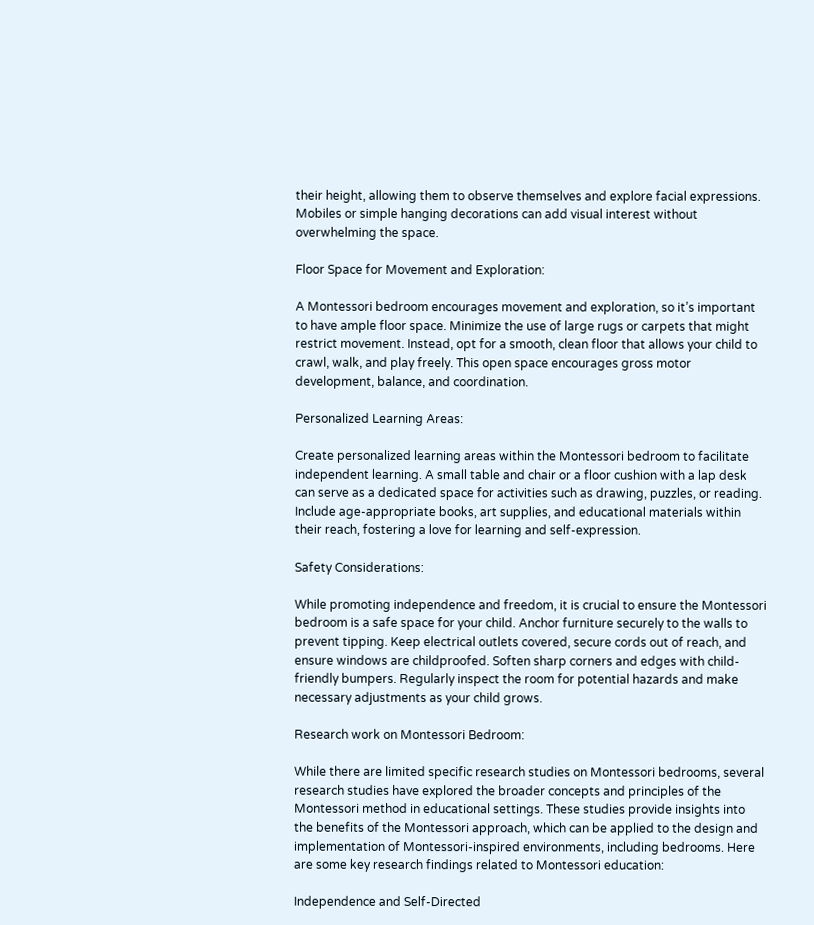their height, allowing them to observe themselves and explore facial expressions. Mobiles or simple hanging decorations can add visual interest without overwhelming the space.

Floor Space for Movement and Exploration:

A Montessori bedroom encourages movement and exploration, so it’s important to have ample floor space. Minimize the use of large rugs or carpets that might restrict movement. Instead, opt for a smooth, clean floor that allows your child to crawl, walk, and play freely. This open space encourages gross motor development, balance, and coordination.

Personalized Learning Areas:

Create personalized learning areas within the Montessori bedroom to facilitate independent learning. A small table and chair or a floor cushion with a lap desk can serve as a dedicated space for activities such as drawing, puzzles, or reading. Include age-appropriate books, art supplies, and educational materials within their reach, fostering a love for learning and self-expression.

Safety Considerations:

While promoting independence and freedom, it is crucial to ensure the Montessori bedroom is a safe space for your child. Anchor furniture securely to the walls to prevent tipping. Keep electrical outlets covered, secure cords out of reach, and ensure windows are childproofed. Soften sharp corners and edges with child-friendly bumpers. Regularly inspect the room for potential hazards and make necessary adjustments as your child grows.

Research work on Montessori Bedroom:

While there are limited specific research studies on Montessori bedrooms, several research studies have explored the broader concepts and principles of the Montessori method in educational settings. These studies provide insights into the benefits of the Montessori approach, which can be applied to the design and implementation of Montessori-inspired environments, including bedrooms. Here are some key research findings related to Montessori education:

Independence and Self-Directed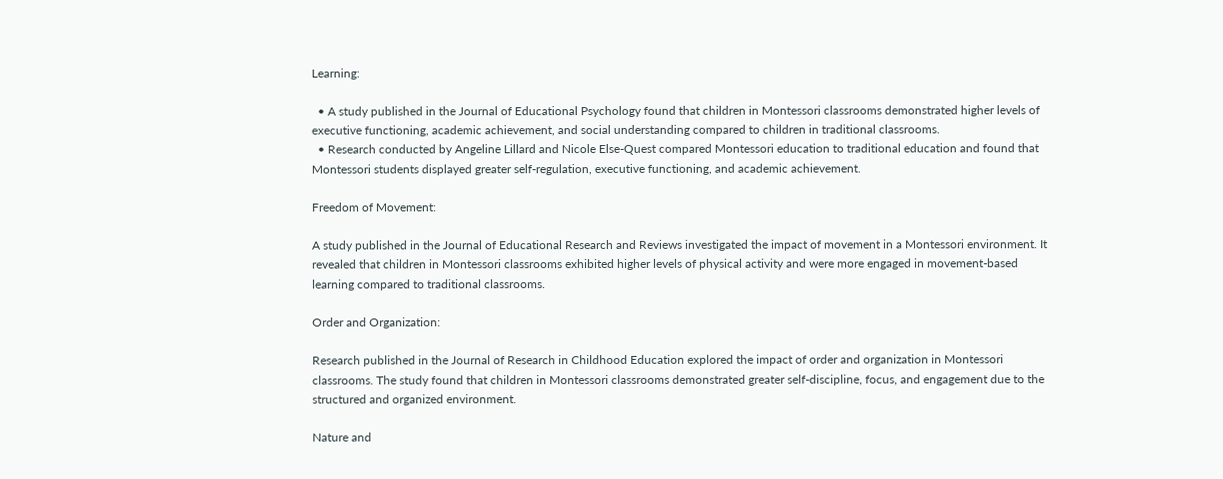Learning:

  • A study published in the Journal of Educational Psychology found that children in Montessori classrooms demonstrated higher levels of executive functioning, academic achievement, and social understanding compared to children in traditional classrooms.
  • Research conducted by Angeline Lillard and Nicole Else-Quest compared Montessori education to traditional education and found that Montessori students displayed greater self-regulation, executive functioning, and academic achievement.

Freedom of Movement:

A study published in the Journal of Educational Research and Reviews investigated the impact of movement in a Montessori environment. It revealed that children in Montessori classrooms exhibited higher levels of physical activity and were more engaged in movement-based learning compared to traditional classrooms.

Order and Organization:

Research published in the Journal of Research in Childhood Education explored the impact of order and organization in Montessori classrooms. The study found that children in Montessori classrooms demonstrated greater self-discipline, focus, and engagement due to the structured and organized environment.

Nature and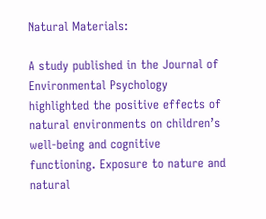Natural Materials:

A study published in the Journal of Environmental Psychology highlighted the positive effects of natural environments on children’s well-being and cognitive functioning. Exposure to nature and natural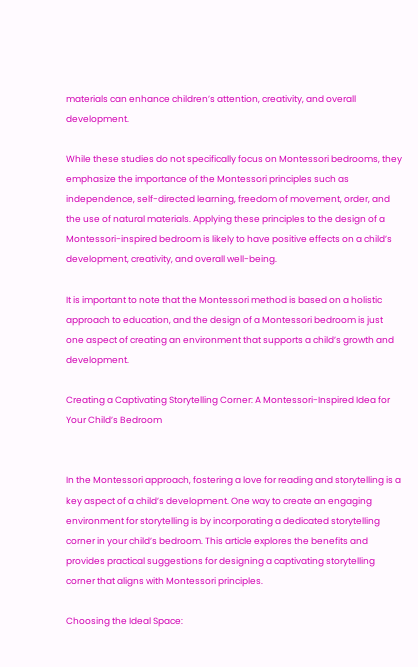materials can enhance children’s attention, creativity, and overall development.

While these studies do not specifically focus on Montessori bedrooms, they emphasize the importance of the Montessori principles such as independence, self-directed learning, freedom of movement, order, and the use of natural materials. Applying these principles to the design of a Montessori-inspired bedroom is likely to have positive effects on a child’s development, creativity, and overall well-being.

It is important to note that the Montessori method is based on a holistic approach to education, and the design of a Montessori bedroom is just one aspect of creating an environment that supports a child’s growth and development.

Creating a Captivating Storytelling Corner: A Montessori-Inspired Idea for Your Child’s Bedroom


In the Montessori approach, fostering a love for reading and storytelling is a key aspect of a child’s development. One way to create an engaging environment for storytelling is by incorporating a dedicated storytelling corner in your child’s bedroom. This article explores the benefits and provides practical suggestions for designing a captivating storytelling corner that aligns with Montessori principles.

Choosing the Ideal Space: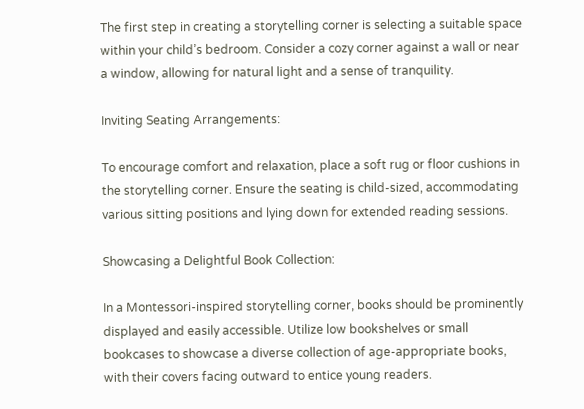The first step in creating a storytelling corner is selecting a suitable space within your child’s bedroom. Consider a cozy corner against a wall or near a window, allowing for natural light and a sense of tranquility.

Inviting Seating Arrangements:

To encourage comfort and relaxation, place a soft rug or floor cushions in the storytelling corner. Ensure the seating is child-sized, accommodating various sitting positions and lying down for extended reading sessions.

Showcasing a Delightful Book Collection:

In a Montessori-inspired storytelling corner, books should be prominently displayed and easily accessible. Utilize low bookshelves or small bookcases to showcase a diverse collection of age-appropriate books, with their covers facing outward to entice young readers.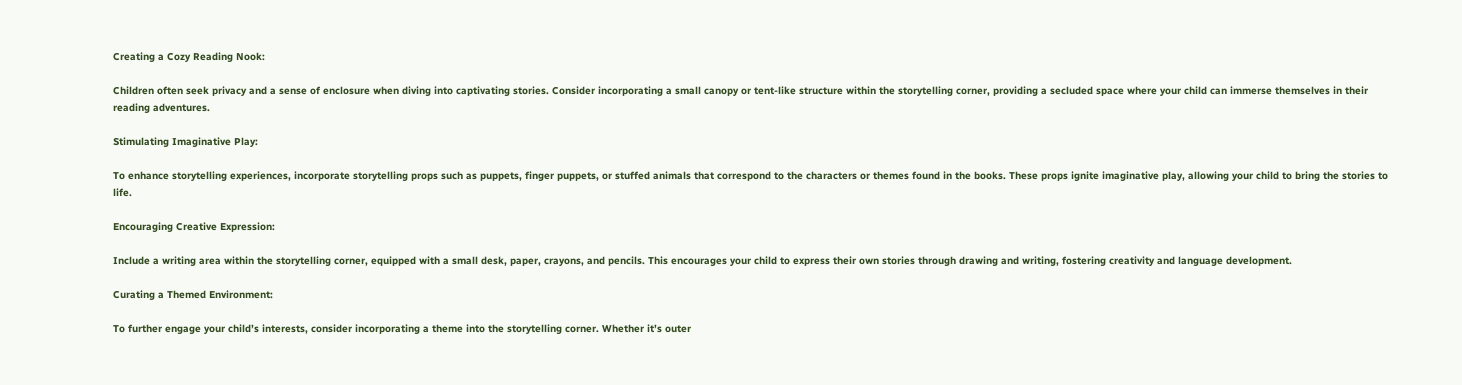Creating a Cozy Reading Nook:

Children often seek privacy and a sense of enclosure when diving into captivating stories. Consider incorporating a small canopy or tent-like structure within the storytelling corner, providing a secluded space where your child can immerse themselves in their reading adventures.

Stimulating Imaginative Play:

To enhance storytelling experiences, incorporate storytelling props such as puppets, finger puppets, or stuffed animals that correspond to the characters or themes found in the books. These props ignite imaginative play, allowing your child to bring the stories to life.

Encouraging Creative Expression:

Include a writing area within the storytelling corner, equipped with a small desk, paper, crayons, and pencils. This encourages your child to express their own stories through drawing and writing, fostering creativity and language development.

Curating a Themed Environment:

To further engage your child’s interests, consider incorporating a theme into the storytelling corner. Whether it’s outer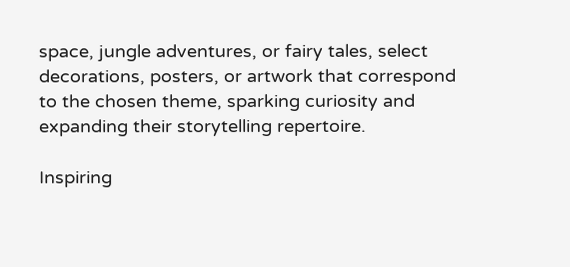space, jungle adventures, or fairy tales, select decorations, posters, or artwork that correspond to the chosen theme, sparking curiosity and expanding their storytelling repertoire.

Inspiring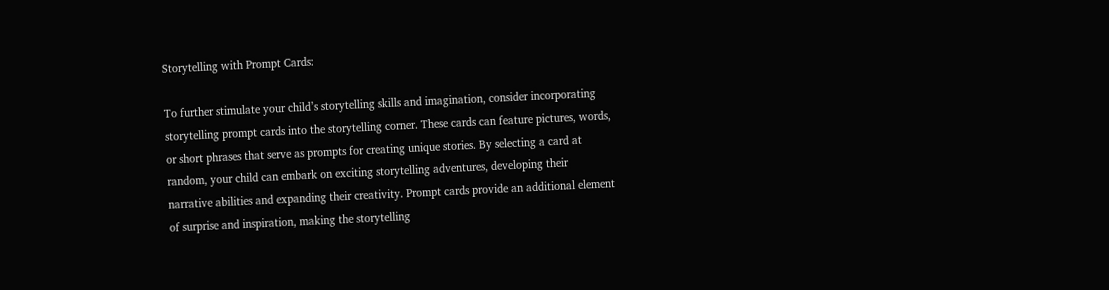Storytelling with Prompt Cards:

To further stimulate your child’s storytelling skills and imagination, consider incorporating storytelling prompt cards into the storytelling corner. These cards can feature pictures, words, or short phrases that serve as prompts for creating unique stories. By selecting a card at random, your child can embark on exciting storytelling adventures, developing their narrative abilities and expanding their creativity. Prompt cards provide an additional element of surprise and inspiration, making the storytelling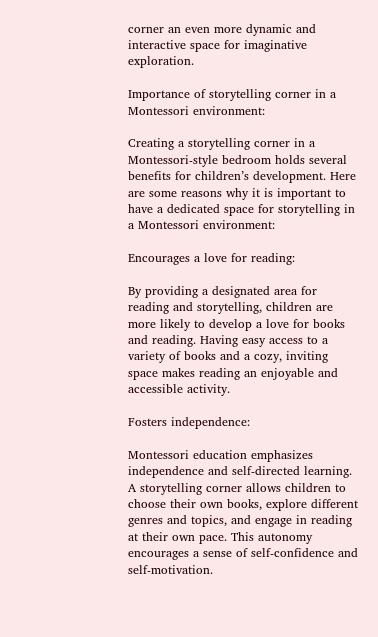corner an even more dynamic and interactive space for imaginative exploration.

Importance of storytelling corner in a Montessori environment:

Creating a storytelling corner in a Montessori-style bedroom holds several benefits for children’s development. Here are some reasons why it is important to have a dedicated space for storytelling in a Montessori environment:

Encourages a love for reading:

By providing a designated area for reading and storytelling, children are more likely to develop a love for books and reading. Having easy access to a variety of books and a cozy, inviting space makes reading an enjoyable and accessible activity.

Fosters independence:

Montessori education emphasizes independence and self-directed learning. A storytelling corner allows children to choose their own books, explore different genres and topics, and engage in reading at their own pace. This autonomy encourages a sense of self-confidence and self-motivation.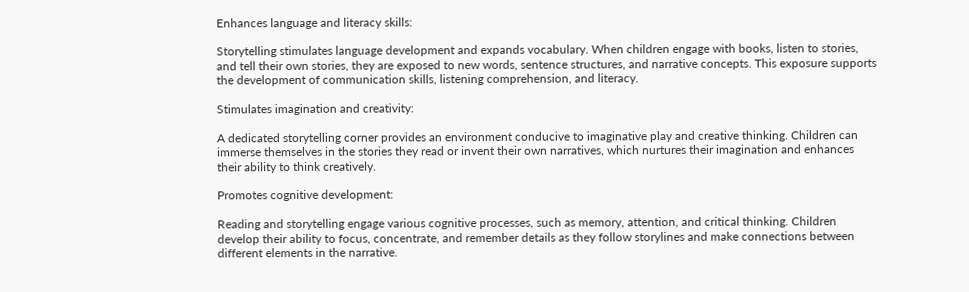Enhances language and literacy skills:

Storytelling stimulates language development and expands vocabulary. When children engage with books, listen to stories, and tell their own stories, they are exposed to new words, sentence structures, and narrative concepts. This exposure supports the development of communication skills, listening comprehension, and literacy.

Stimulates imagination and creativity:

A dedicated storytelling corner provides an environment conducive to imaginative play and creative thinking. Children can immerse themselves in the stories they read or invent their own narratives, which nurtures their imagination and enhances their ability to think creatively.

Promotes cognitive development:

Reading and storytelling engage various cognitive processes, such as memory, attention, and critical thinking. Children develop their ability to focus, concentrate, and remember details as they follow storylines and make connections between different elements in the narrative.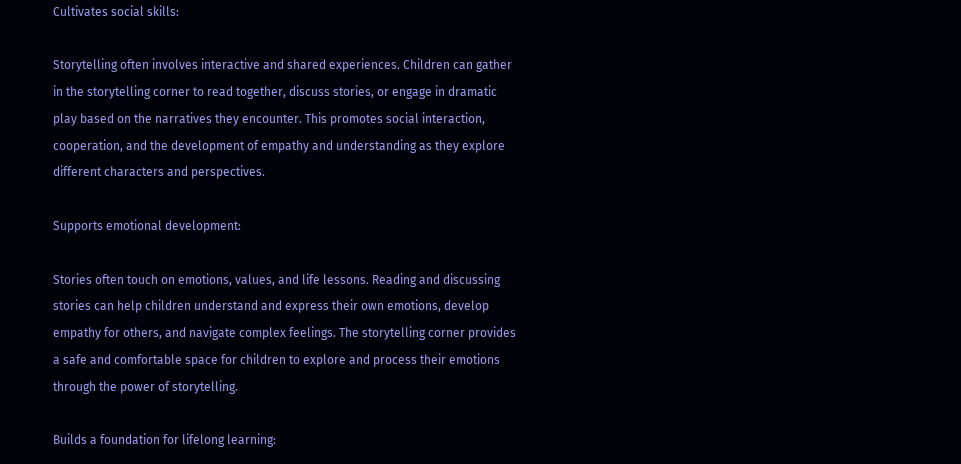Cultivates social skills:

Storytelling often involves interactive and shared experiences. Children can gather in the storytelling corner to read together, discuss stories, or engage in dramatic play based on the narratives they encounter. This promotes social interaction, cooperation, and the development of empathy and understanding as they explore different characters and perspectives.

Supports emotional development:

Stories often touch on emotions, values, and life lessons. Reading and discussing stories can help children understand and express their own emotions, develop empathy for others, and navigate complex feelings. The storytelling corner provides a safe and comfortable space for children to explore and process their emotions through the power of storytelling.

Builds a foundation for lifelong learning: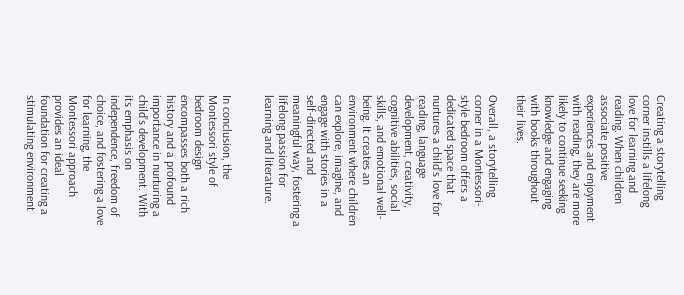Creating a storytelling corner instills a lifelong love for learning and reading. When children associate positive experiences and enjoyment with reading, they are more likely to continue seeking knowledge and engaging with books throughout their lives.

Overall, a storytelling corner in a Montessori-style bedroom offers a dedicated space that nurtures a child’s love for reading, language development, creativity, cognitive abilities, social skills, and emotional well-being. It creates an environment where children can explore, imagine, and engage with stories in a self-directed and meaningful way, fostering a lifelong passion for learning and literature.


In conclusion, the Montessori style of bedroom design encompasses both a rich history and a profound importance in nurturing a child’s development. With its emphasis on independence, freedom of choice, and fostering a love for learning, the Montessori approach provides an ideal foundation for creating a stimulating environment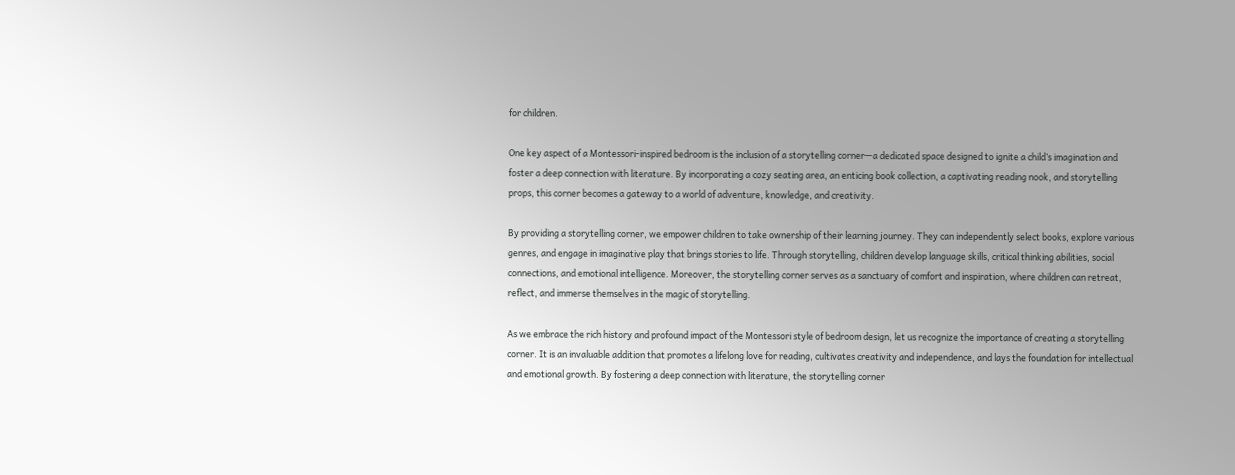for children.

One key aspect of a Montessori-inspired bedroom is the inclusion of a storytelling corner—a dedicated space designed to ignite a child’s imagination and foster a deep connection with literature. By incorporating a cozy seating area, an enticing book collection, a captivating reading nook, and storytelling props, this corner becomes a gateway to a world of adventure, knowledge, and creativity.

By providing a storytelling corner, we empower children to take ownership of their learning journey. They can independently select books, explore various genres, and engage in imaginative play that brings stories to life. Through storytelling, children develop language skills, critical thinking abilities, social connections, and emotional intelligence. Moreover, the storytelling corner serves as a sanctuary of comfort and inspiration, where children can retreat, reflect, and immerse themselves in the magic of storytelling.

As we embrace the rich history and profound impact of the Montessori style of bedroom design, let us recognize the importance of creating a storytelling corner. It is an invaluable addition that promotes a lifelong love for reading, cultivates creativity and independence, and lays the foundation for intellectual and emotional growth. By fostering a deep connection with literature, the storytelling corner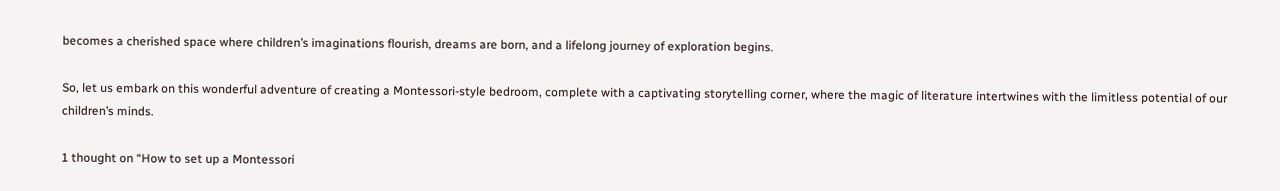becomes a cherished space where children’s imaginations flourish, dreams are born, and a lifelong journey of exploration begins.

So, let us embark on this wonderful adventure of creating a Montessori-style bedroom, complete with a captivating storytelling corner, where the magic of literature intertwines with the limitless potential of our children’s minds.

1 thought on “How to set up a Montessori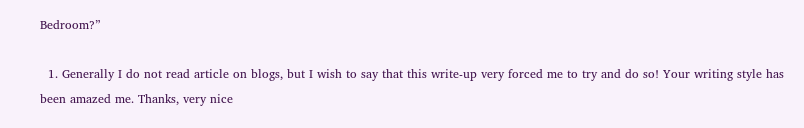Bedroom?”

  1. Generally I do not read article on blogs, but I wish to say that this write-up very forced me to try and do so! Your writing style has been amazed me. Thanks, very nice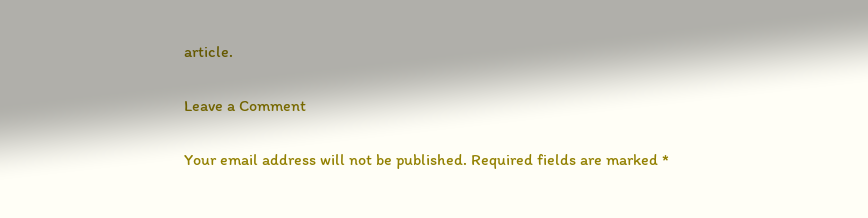article.

Leave a Comment

Your email address will not be published. Required fields are marked *